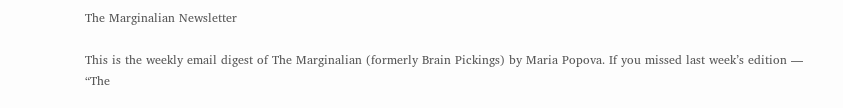The Marginalian Newsletter

This is the weekly email digest of The Marginalian (formerly Brain Pickings) by Maria Popova. If you missed last week’s edition — “The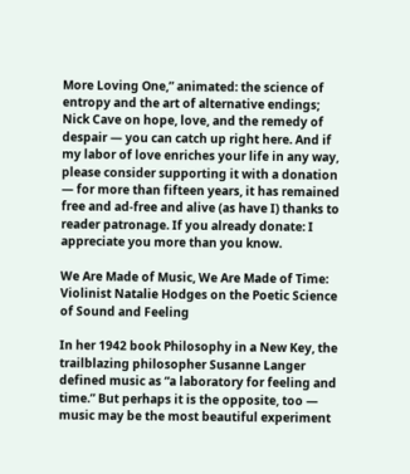More Loving One,” animated: the science of entropy and the art of alternative endings; Nick Cave on hope, love, and the remedy of despair — you can catch up right here. And if my labor of love enriches your life in any way, please consider supporting it with a donation — for more than fifteen years, it has remained free and ad-free and alive (as have I) thanks to reader patronage. If you already donate: I appreciate you more than you know.

We Are Made of Music, We Are Made of Time: Violinist Natalie Hodges on the Poetic Science of Sound and Feeling

In her 1942 book Philosophy in a New Key, the trailblazing philosopher Susanne Langer defined music as “a laboratory for feeling and time.” But perhaps it is the opposite, too — music may be the most beautiful experiment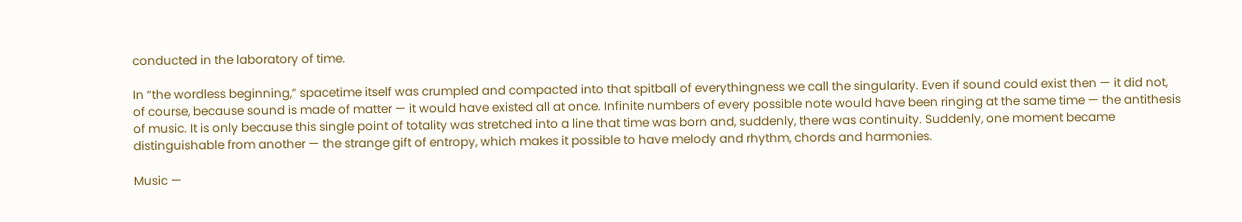conducted in the laboratory of time.

In “the wordless beginning,” spacetime itself was crumpled and compacted into that spitball of everythingness we call the singularity. Even if sound could exist then — it did not, of course, because sound is made of matter — it would have existed all at once. Infinite numbers of every possible note would have been ringing at the same time — the antithesis of music. It is only because this single point of totality was stretched into a line that time was born and, suddenly, there was continuity. Suddenly, one moment became distinguishable from another — the strange gift of entropy, which makes it possible to have melody and rhythm, chords and harmonies.

Music —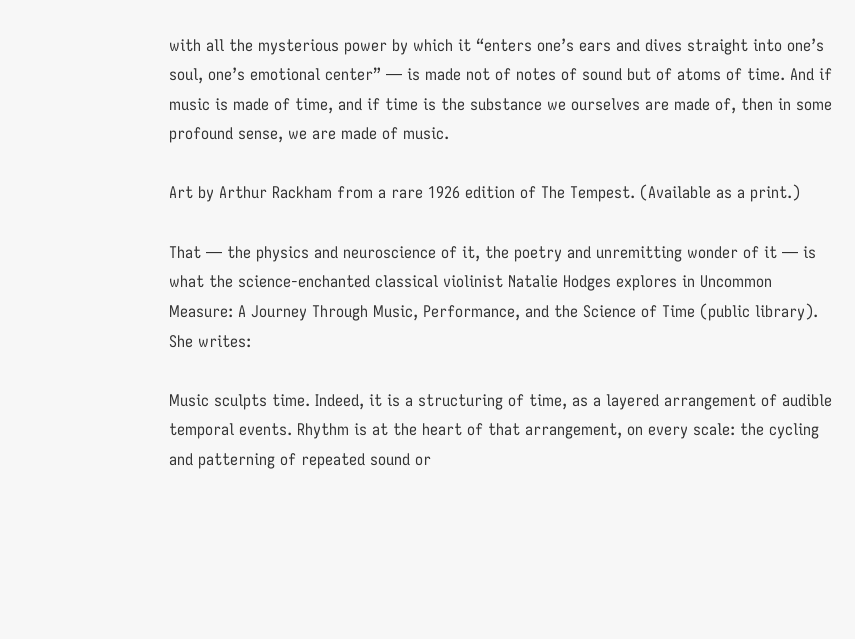with all the mysterious power by which it “enters one’s ears and dives straight into one’s soul, one’s emotional center” — is made not of notes of sound but of atoms of time. And if music is made of time, and if time is the substance we ourselves are made of, then in some profound sense, we are made of music.

Art by Arthur Rackham from a rare 1926 edition of The Tempest. (Available as a print.)

That — the physics and neuroscience of it, the poetry and unremitting wonder of it — is what the science-enchanted classical violinist Natalie Hodges explores in Uncommon Measure: A Journey Through Music, Performance, and the Science of Time (public library). She writes:

Music sculpts time. Indeed, it is a structuring of time, as a layered arrangement of audible temporal events. Rhythm is at the heart of that arrangement, on every scale: the cycling and patterning of repeated sound or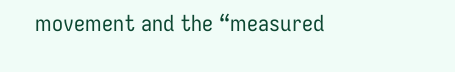movement and the “measured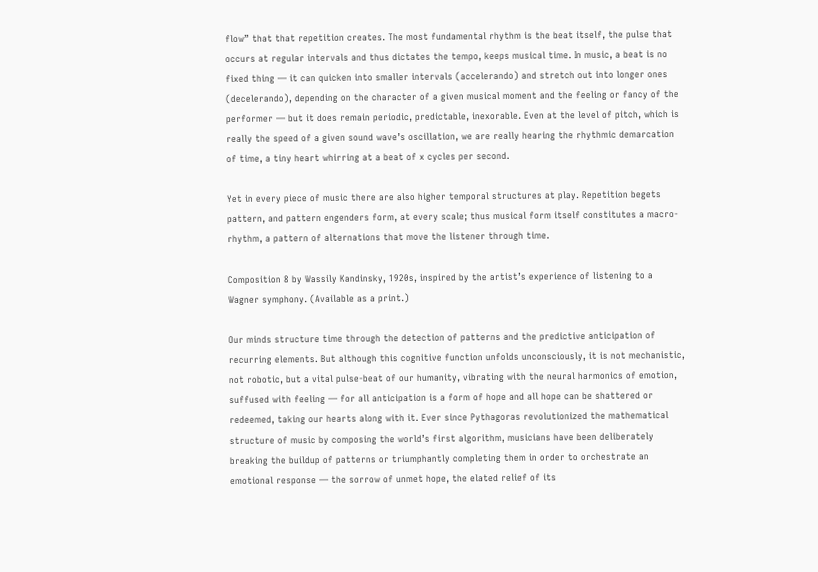flow” that that repetition creates. The most fundamental rhythm is the beat itself, the pulse that occurs at regular intervals and thus dictates the tempo, keeps musical time. In music, a beat is no fixed thing — it can quicken into smaller intervals (accelerando) and stretch out into longer ones (decelerando), depending on the character of a given musical moment and the feeling or fancy of the performer — but it does remain periodic, predictable, inexorable. Even at the level of pitch, which is really the speed of a given sound wave’s oscillation, we are really hearing the rhythmic demarcation of time, a tiny heart whirring at a beat of x cycles per second.

Yet in every piece of music there are also higher temporal structures at play. Repetition begets pattern, and pattern engenders form, at every scale; thus musical form itself constitutes a macro-rhythm, a pattern of alternations that move the listener through time.

Composition 8 by Wassily Kandinsky, 1920s, inspired by the artist’s experience of listening to a Wagner symphony. (Available as a print.)

Our minds structure time through the detection of patterns and the predictive anticipation of recurring elements. But although this cognitive function unfolds unconsciously, it is not mechanistic, not robotic, but a vital pulse-beat of our humanity, vibrating with the neural harmonics of emotion, suffused with feeling — for all anticipation is a form of hope and all hope can be shattered or redeemed, taking our hearts along with it. Ever since Pythagoras revolutionized the mathematical structure of music by composing the world’s first algorithm, musicians have been deliberately breaking the buildup of patterns or triumphantly completing them in order to orchestrate an emotional response — the sorrow of unmet hope, the elated relief of its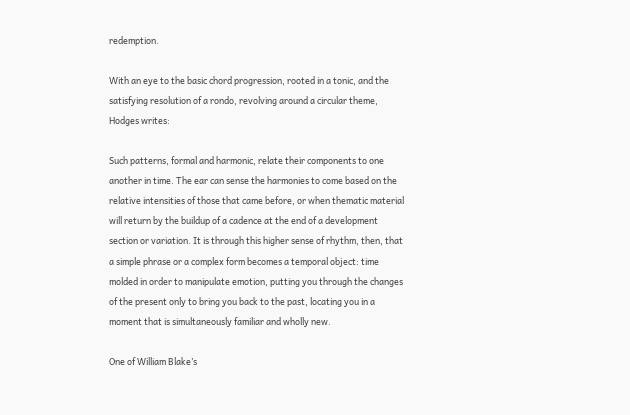redemption.

With an eye to the basic chord progression, rooted in a tonic, and the satisfying resolution of a rondo, revolving around a circular theme, Hodges writes:

Such patterns, formal and harmonic, relate their components to one another in time. The ear can sense the harmonies to come based on the relative intensities of those that came before, or when thematic material will return by the buildup of a cadence at the end of a development section or variation. It is through this higher sense of rhythm, then, that a simple phrase or a complex form becomes a temporal object: time molded in order to manipulate emotion, putting you through the changes of the present only to bring you back to the past, locating you in a moment that is simultaneously familiar and wholly new.

One of William Blake’s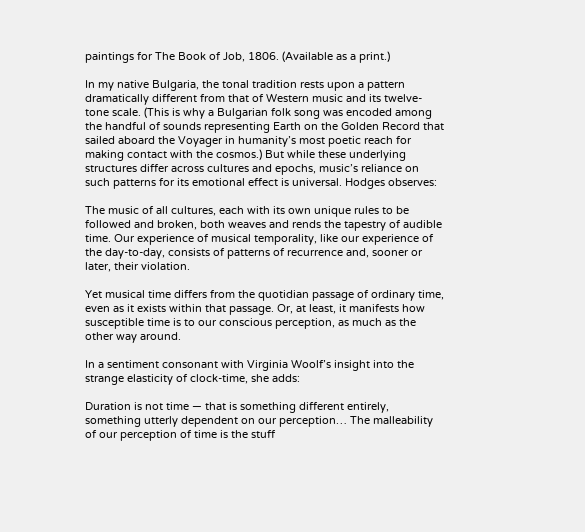paintings for The Book of Job, 1806. (Available as a print.)

In my native Bulgaria, the tonal tradition rests upon a pattern dramatically different from that of Western music and its twelve-tone scale. (This is why a Bulgarian folk song was encoded among the handful of sounds representing Earth on the Golden Record that sailed aboard the Voyager in humanity’s most poetic reach for making contact with the cosmos.) But while these underlying structures differ across cultures and epochs, music’s reliance on such patterns for its emotional effect is universal. Hodges observes:

The music of all cultures, each with its own unique rules to be followed and broken, both weaves and rends the tapestry of audible time. Our experience of musical temporality, like our experience of the day-to-day, consists of patterns of recurrence and, sooner or later, their violation.

Yet musical time differs from the quotidian passage of ordinary time, even as it exists within that passage. Or, at least, it manifests how susceptible time is to our conscious perception, as much as the other way around.

In a sentiment consonant with Virginia Woolf’s insight into the strange elasticity of clock-time, she adds:

Duration is not time — that is something different entirely, something utterly dependent on our perception… The malleability of our perception of time is the stuff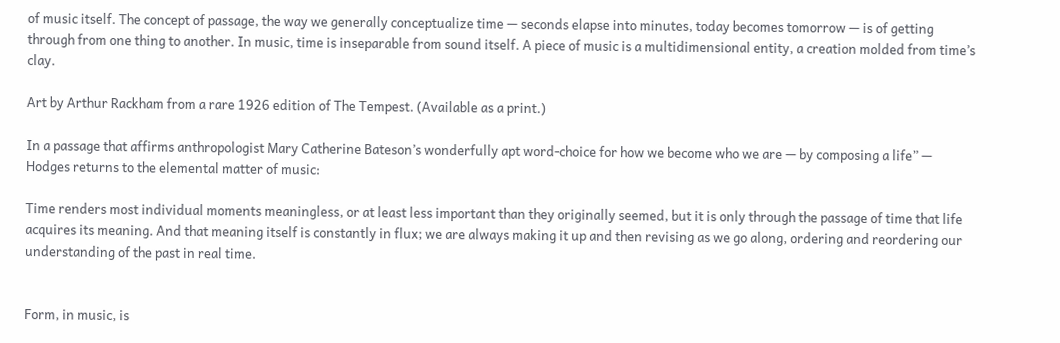of music itself. The concept of passage, the way we generally conceptualize time — seconds elapse into minutes, today becomes tomorrow — is of getting through from one thing to another. In music, time is inseparable from sound itself. A piece of music is a multidimensional entity, a creation molded from time’s clay.

Art by Arthur Rackham from a rare 1926 edition of The Tempest. (Available as a print.)

In a passage that affirms anthropologist Mary Catherine Bateson’s wonderfully apt word-choice for how we become who we are — by composing a life” — Hodges returns to the elemental matter of music:

Time renders most individual moments meaningless, or at least less important than they originally seemed, but it is only through the passage of time that life acquires its meaning. And that meaning itself is constantly in flux; we are always making it up and then revising as we go along, ordering and reordering our understanding of the past in real time.


Form, in music, is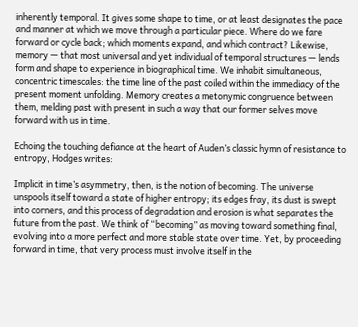inherently temporal. It gives some shape to time, or at least designates the pace and manner at which we move through a particular piece. Where do we fare forward or cycle back; which moments expand, and which contract? Likewise, memory — that most universal and yet individual of temporal structures — lends form and shape to experience in biographical time. We inhabit simultaneous, concentric timescales: the time line of the past coiled within the immediacy of the present moment unfolding. Memory creates a metonymic congruence between them, melding past with present in such a way that our former selves move forward with us in time.

Echoing the touching defiance at the heart of Auden’s classic hymn of resistance to entropy, Hodges writes:

Implicit in time’s asymmetry, then, is the notion of becoming. The universe unspools itself toward a state of higher entropy; its edges fray, its dust is swept into corners, and this process of degradation and erosion is what separates the future from the past. We think of “becoming” as moving toward something final, evolving into a more perfect and more stable state over time. Yet, by proceeding forward in time, that very process must involve itself in the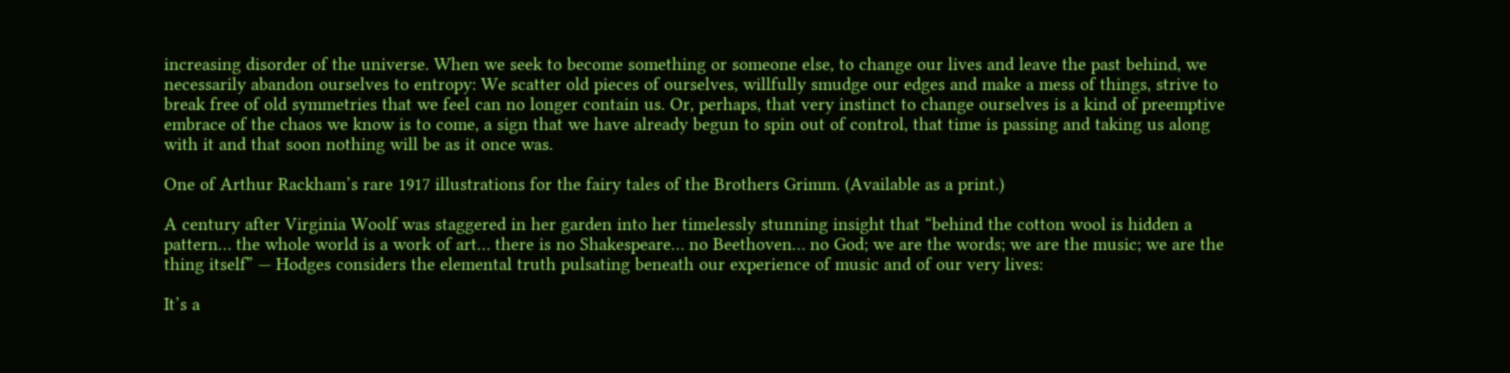increasing disorder of the universe. When we seek to become something or someone else, to change our lives and leave the past behind, we necessarily abandon ourselves to entropy: We scatter old pieces of ourselves, willfully smudge our edges and make a mess of things, strive to break free of old symmetries that we feel can no longer contain us. Or, perhaps, that very instinct to change ourselves is a kind of preemptive embrace of the chaos we know is to come, a sign that we have already begun to spin out of control, that time is passing and taking us along with it and that soon nothing will be as it once was.

One of Arthur Rackham’s rare 1917 illustrations for the fairy tales of the Brothers Grimm. (Available as a print.)

A century after Virginia Woolf was staggered in her garden into her timelessly stunning insight that “behind the cotton wool is hidden a pattern… the whole world is a work of art… there is no Shakespeare… no Beethoven… no God; we are the words; we are the music; we are the thing itself” — Hodges considers the elemental truth pulsating beneath our experience of music and of our very lives:

It’s a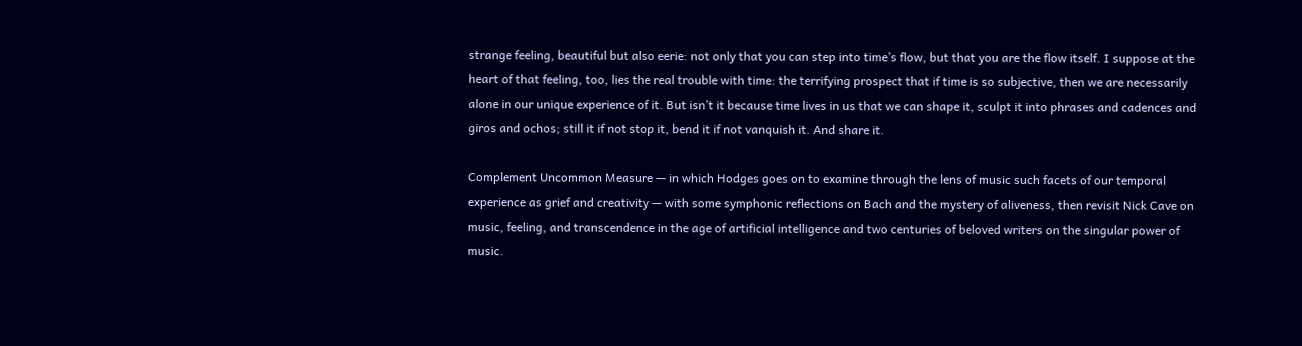strange feeling, beautiful but also eerie: not only that you can step into time’s flow, but that you are the flow itself. I suppose at the heart of that feeling, too, lies the real trouble with time: the terrifying prospect that if time is so subjective, then we are necessarily alone in our unique experience of it. But isn’t it because time lives in us that we can shape it, sculpt it into phrases and cadences and giros and ochos; still it if not stop it, bend it if not vanquish it. And share it.

Complement Uncommon Measure — in which Hodges goes on to examine through the lens of music such facets of our temporal experience as grief and creativity — with some symphonic reflections on Bach and the mystery of aliveness, then revisit Nick Cave on music, feeling, and transcendence in the age of artificial intelligence and two centuries of beloved writers on the singular power of music.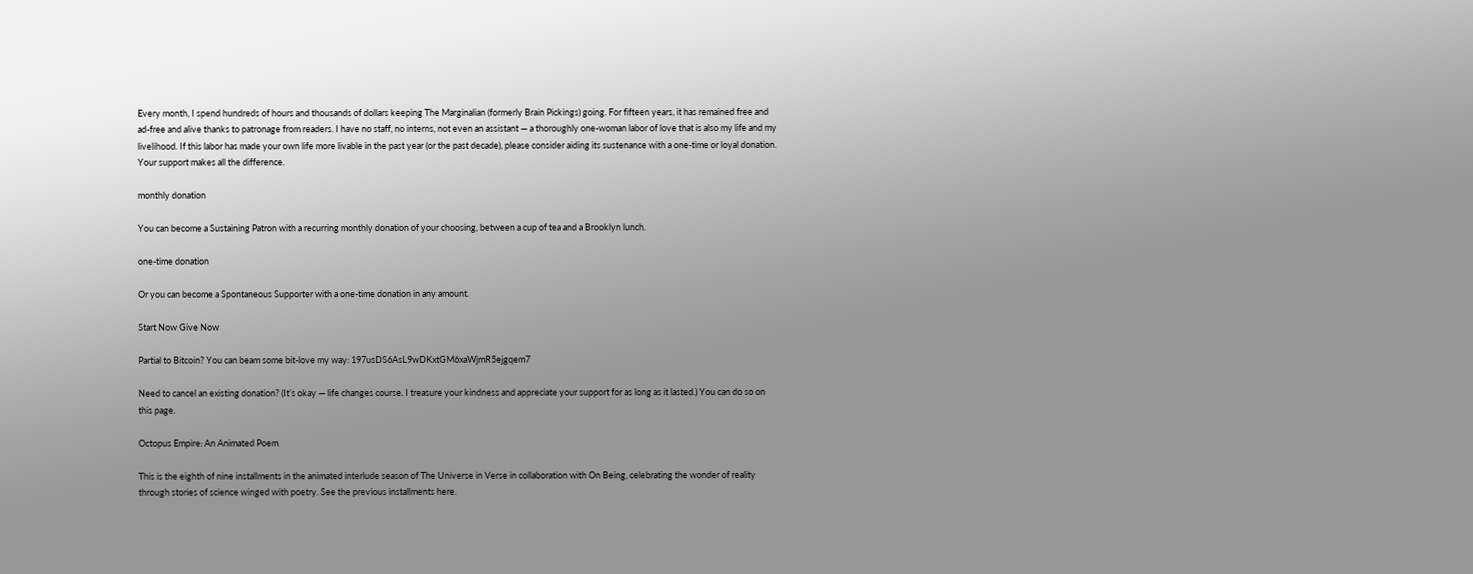Every month, I spend hundreds of hours and thousands of dollars keeping The Marginalian (formerly Brain Pickings) going. For fifteen years, it has remained free and ad-free and alive thanks to patronage from readers. I have no staff, no interns, not even an assistant — a thoroughly one-woman labor of love that is also my life and my livelihood. If this labor has made your own life more livable in the past year (or the past decade), please consider aiding its sustenance with a one-time or loyal donation. Your support makes all the difference.

monthly donation

You can become a Sustaining Patron with a recurring monthly donation of your choosing, between a cup of tea and a Brooklyn lunch.

one-time donation

Or you can become a Spontaneous Supporter with a one-time donation in any amount.

Start Now Give Now

Partial to Bitcoin? You can beam some bit-love my way: 197usDS6AsL9wDKxtGM6xaWjmR5ejgqem7

Need to cancel an existing donation? (It’s okay — life changes course. I treasure your kindness and appreciate your support for as long as it lasted.) You can do so on this page.

Octopus Empire: An Animated Poem

This is the eighth of nine installments in the animated interlude season of The Universe in Verse in collaboration with On Being, celebrating the wonder of reality through stories of science winged with poetry. See the previous installments here.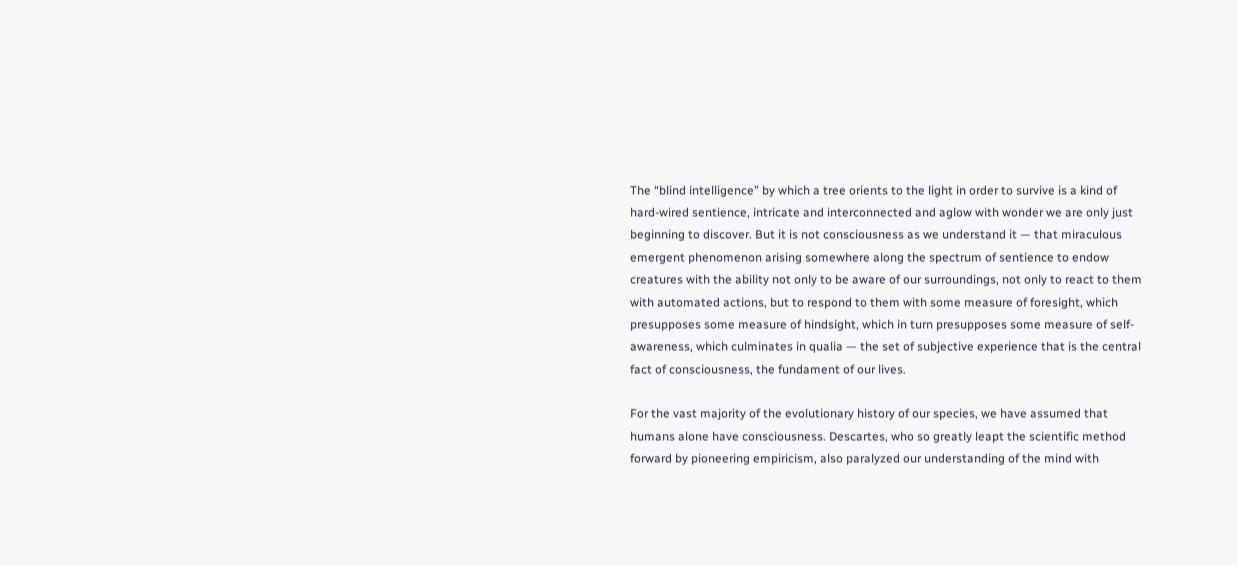The “blind intelligence” by which a tree orients to the light in order to survive is a kind of hard-wired sentience, intricate and interconnected and aglow with wonder we are only just beginning to discover. But it is not consciousness as we understand it — that miraculous emergent phenomenon arising somewhere along the spectrum of sentience to endow creatures with the ability not only to be aware of our surroundings, not only to react to them with automated actions, but to respond to them with some measure of foresight, which presupposes some measure of hindsight, which in turn presupposes some measure of self-awareness, which culminates in qualia — the set of subjective experience that is the central fact of consciousness, the fundament of our lives.

For the vast majority of the evolutionary history of our species, we have assumed that humans alone have consciousness. Descartes, who so greatly leapt the scientific method forward by pioneering empiricism, also paralyzed our understanding of the mind with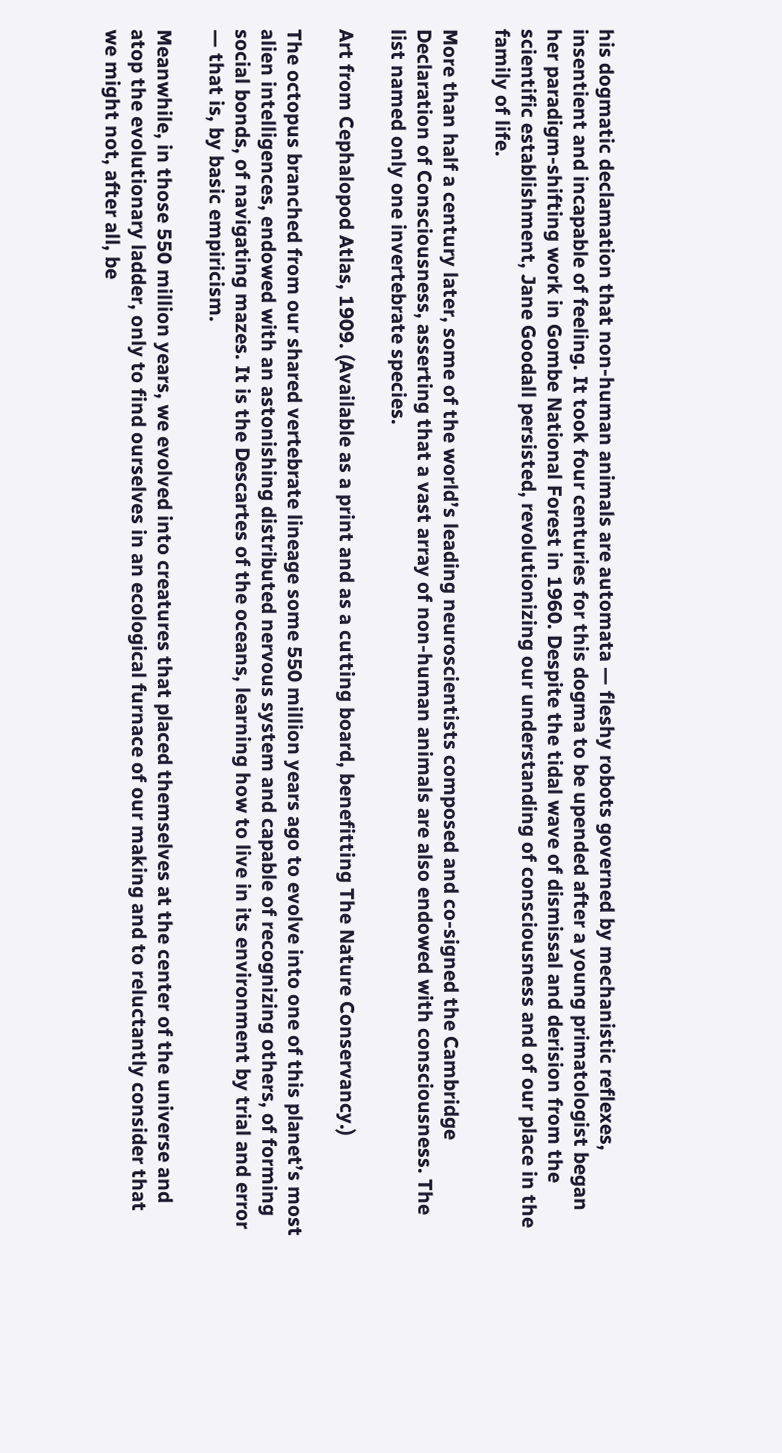his dogmatic declamation that non-human animals are automata — fleshy robots governed by mechanistic reflexes, insentient and incapable of feeling. It took four centuries for this dogma to be upended after a young primatologist began her paradigm-shifting work in Gombe National Forest in 1960. Despite the tidal wave of dismissal and derision from the scientific establishment, Jane Goodall persisted, revolutionizing our understanding of consciousness and of our place in the family of life.

More than half a century later, some of the world’s leading neuroscientists composed and co-signed the Cambridge Declaration of Consciousness, asserting that a vast array of non-human animals are also endowed with consciousness. The list named only one invertebrate species.

Art from Cephalopod Atlas, 1909. (Available as a print and as a cutting board, benefitting The Nature Conservancy.)

The octopus branched from our shared vertebrate lineage some 550 million years ago to evolve into one of this planet’s most alien intelligences, endowed with an astonishing distributed nervous system and capable of recognizing others, of forming social bonds, of navigating mazes. It is the Descartes of the oceans, learning how to live in its environment by trial and error — that is, by basic empiricism.

Meanwhile, in those 550 million years, we evolved into creatures that placed themselves at the center of the universe and atop the evolutionary ladder, only to find ourselves in an ecological furnace of our making and to reluctantly consider that we might not, after all, be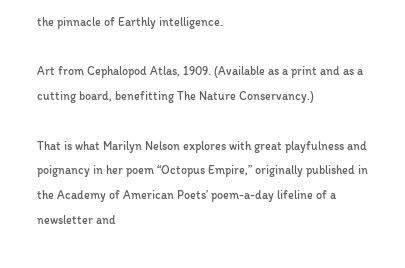the pinnacle of Earthly intelligence.

Art from Cephalopod Atlas, 1909. (Available as a print and as a cutting board, benefitting The Nature Conservancy.)

That is what Marilyn Nelson explores with great playfulness and poignancy in her poem “Octopus Empire,” originally published in the Academy of American Poets’ poem-a-day lifeline of a newsletter and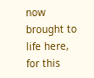now brought to life here, for this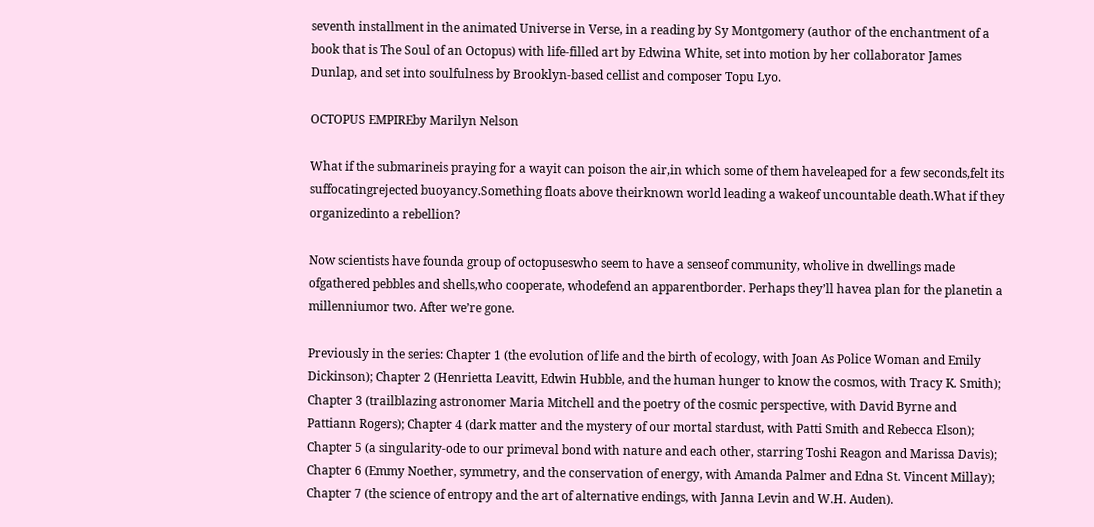seventh installment in the animated Universe in Verse, in a reading by Sy Montgomery (author of the enchantment of a book that is The Soul of an Octopus) with life-filled art by Edwina White, set into motion by her collaborator James Dunlap, and set into soulfulness by Brooklyn-based cellist and composer Topu Lyo.

OCTOPUS EMPIREby Marilyn Nelson

What if the submarineis praying for a wayit can poison the air,in which some of them haveleaped for a few seconds,felt its suffocatingrejected buoyancy.Something floats above theirknown world leading a wakeof uncountable death.What if they organizedinto a rebellion?

Now scientists have founda group of octopuseswho seem to have a senseof community, wholive in dwellings made ofgathered pebbles and shells,who cooperate, whodefend an apparentborder. Perhaps they’ll havea plan for the planetin a millenniumor two. After we’re gone.

Previously in the series: Chapter 1 (the evolution of life and the birth of ecology, with Joan As Police Woman and Emily Dickinson); Chapter 2 (Henrietta Leavitt, Edwin Hubble, and the human hunger to know the cosmos, with Tracy K. Smith); Chapter 3 (trailblazing astronomer Maria Mitchell and the poetry of the cosmic perspective, with David Byrne and Pattiann Rogers); Chapter 4 (dark matter and the mystery of our mortal stardust, with Patti Smith and Rebecca Elson); Chapter 5 (a singularity-ode to our primeval bond with nature and each other, starring Toshi Reagon and Marissa Davis); Chapter 6 (Emmy Noether, symmetry, and the conservation of energy, with Amanda Palmer and Edna St. Vincent Millay); Chapter 7 (the science of entropy and the art of alternative endings, with Janna Levin and W.H. Auden).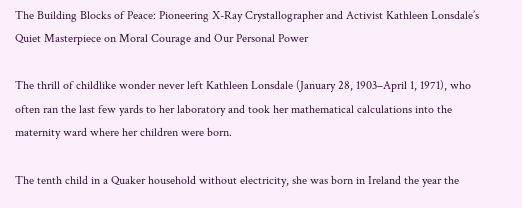The Building Blocks of Peace: Pioneering X-Ray Crystallographer and Activist Kathleen Lonsdale’s Quiet Masterpiece on Moral Courage and Our Personal Power

The thrill of childlike wonder never left Kathleen Lonsdale (January 28, 1903–April 1, 1971), who often ran the last few yards to her laboratory and took her mathematical calculations into the maternity ward where her children were born.

The tenth child in a Quaker household without electricity, she was born in Ireland the year the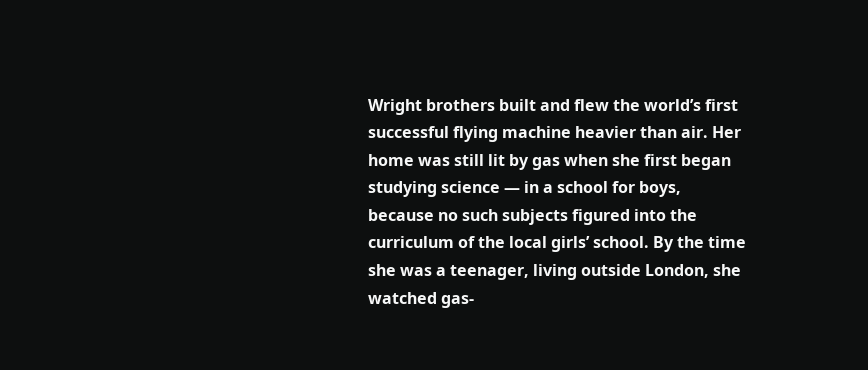Wright brothers built and flew the world’s first successful flying machine heavier than air. Her home was still lit by gas when she first began studying science — in a school for boys, because no such subjects figured into the curriculum of the local girls’ school. By the time she was a teenager, living outside London, she watched gas-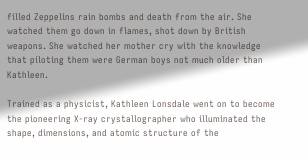filled Zeppelins rain bombs and death from the air. She watched them go down in flames, shot down by British weapons. She watched her mother cry with the knowledge that piloting them were German boys not much older than Kathleen.

Trained as a physicist, Kathleen Lonsdale went on to become the pioneering X-ray crystallographer who illuminated the shape, dimensions, and atomic structure of the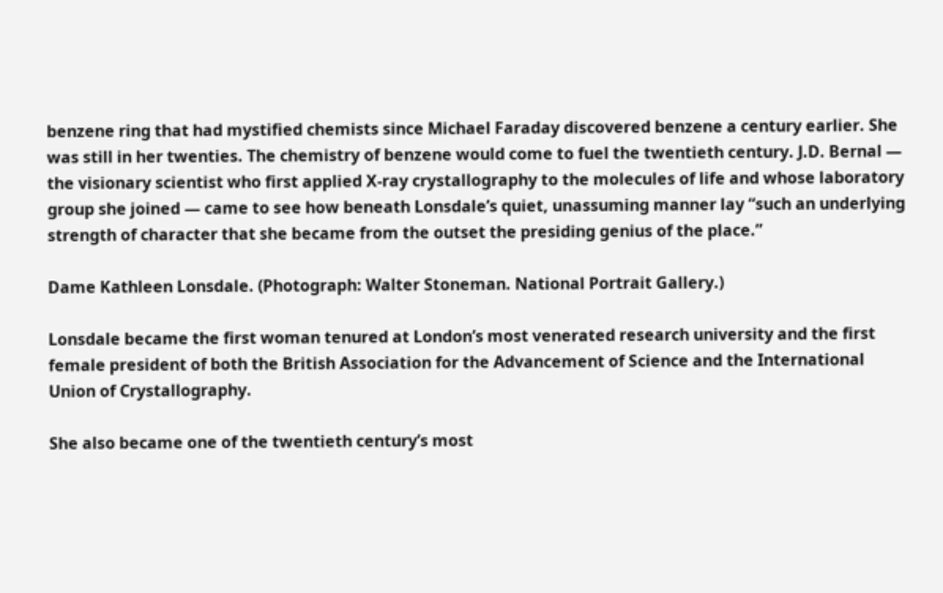benzene ring that had mystified chemists since Michael Faraday discovered benzene a century earlier. She was still in her twenties. The chemistry of benzene would come to fuel the twentieth century. J.D. Bernal — the visionary scientist who first applied X-ray crystallography to the molecules of life and whose laboratory group she joined — came to see how beneath Lonsdale’s quiet, unassuming manner lay “such an underlying strength of character that she became from the outset the presiding genius of the place.”

Dame Kathleen Lonsdale. (Photograph: Walter Stoneman. National Portrait Gallery.)

Lonsdale became the first woman tenured at London’s most venerated research university and the first female president of both the British Association for the Advancement of Science and the International Union of Crystallography.

She also became one of the twentieth century’s most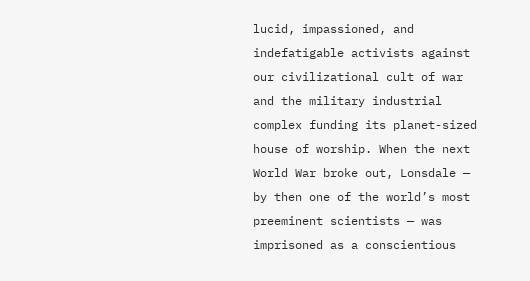lucid, impassioned, and indefatigable activists against our civilizational cult of war and the military industrial complex funding its planet-sized house of worship. When the next World War broke out, Lonsdale — by then one of the world’s most preeminent scientists — was imprisoned as a conscientious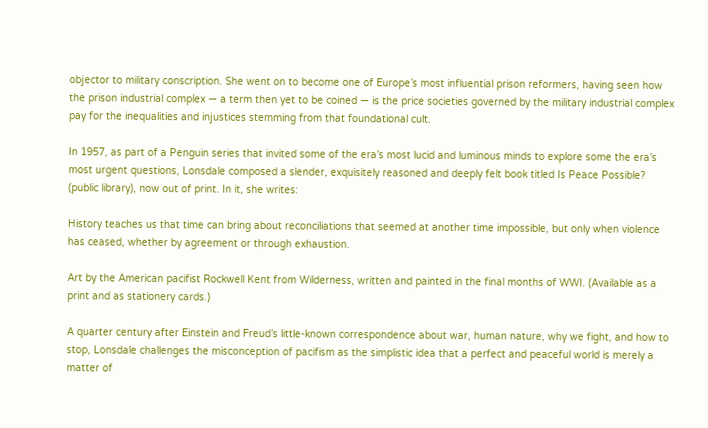objector to military conscription. She went on to become one of Europe’s most influential prison reformers, having seen how the prison industrial complex — a term then yet to be coined — is the price societies governed by the military industrial complex pay for the inequalities and injustices stemming from that foundational cult.

In 1957, as part of a Penguin series that invited some of the era’s most lucid and luminous minds to explore some the era’s most urgent questions, Lonsdale composed a slender, exquisitely reasoned and deeply felt book titled Is Peace Possible? (public library), now out of print. In it, she writes:

History teaches us that time can bring about reconciliations that seemed at another time impossible, but only when violence has ceased, whether by agreement or through exhaustion.

Art by the American pacifist Rockwell Kent from Wilderness, written and painted in the final months of WWI. (Available as a print and as stationery cards.)

A quarter century after Einstein and Freud’s little-known correspondence about war, human nature, why we fight, and how to stop, Lonsdale challenges the misconception of pacifism as the simplistic idea that a perfect and peaceful world is merely a matter of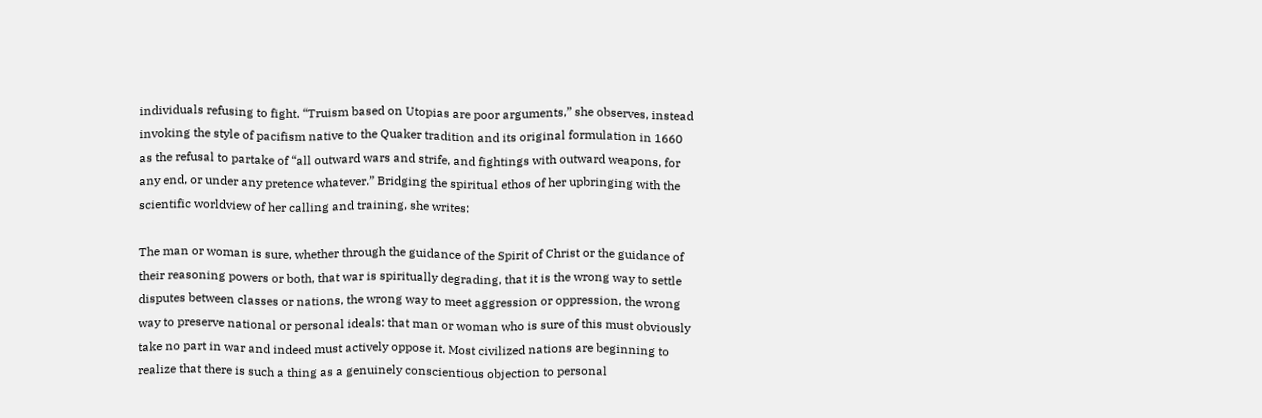individuals refusing to fight. “Truism based on Utopias are poor arguments,” she observes, instead invoking the style of pacifism native to the Quaker tradition and its original formulation in 1660 as the refusal to partake of “all outward wars and strife, and fightings with outward weapons, for any end, or under any pretence whatever.” Bridging the spiritual ethos of her upbringing with the scientific worldview of her calling and training, she writes:

The man or woman is sure, whether through the guidance of the Spirit of Christ or the guidance of their reasoning powers or both, that war is spiritually degrading, that it is the wrong way to settle disputes between classes or nations, the wrong way to meet aggression or oppression, the wrong way to preserve national or personal ideals: that man or woman who is sure of this must obviously take no part in war and indeed must actively oppose it. Most civilized nations are beginning to realize that there is such a thing as a genuinely conscientious objection to personal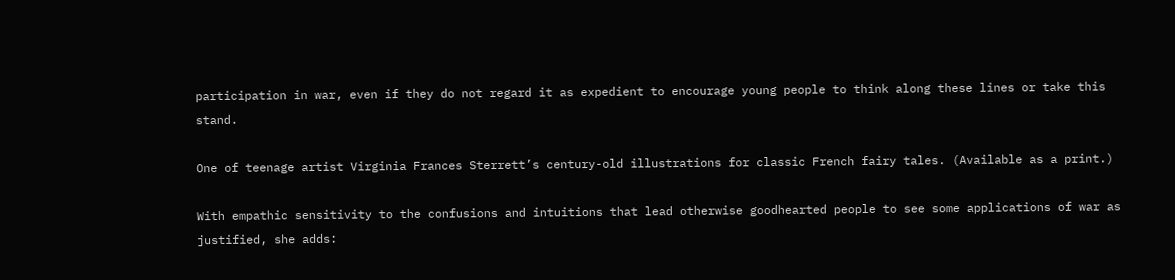participation in war, even if they do not regard it as expedient to encourage young people to think along these lines or take this stand.

One of teenage artist Virginia Frances Sterrett’s century-old illustrations for classic French fairy tales. (Available as a print.)

With empathic sensitivity to the confusions and intuitions that lead otherwise goodhearted people to see some applications of war as justified, she adds: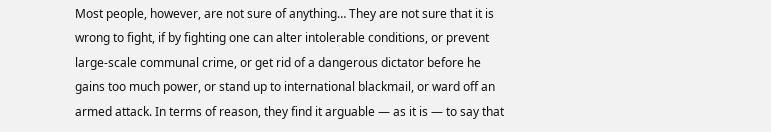Most people, however, are not sure of anything… They are not sure that it is wrong to fight, if by fighting one can alter intolerable conditions, or prevent large-scale communal crime, or get rid of a dangerous dictator before he gains too much power, or stand up to international blackmail, or ward off an armed attack. In terms of reason, they find it arguable — as it is — to say that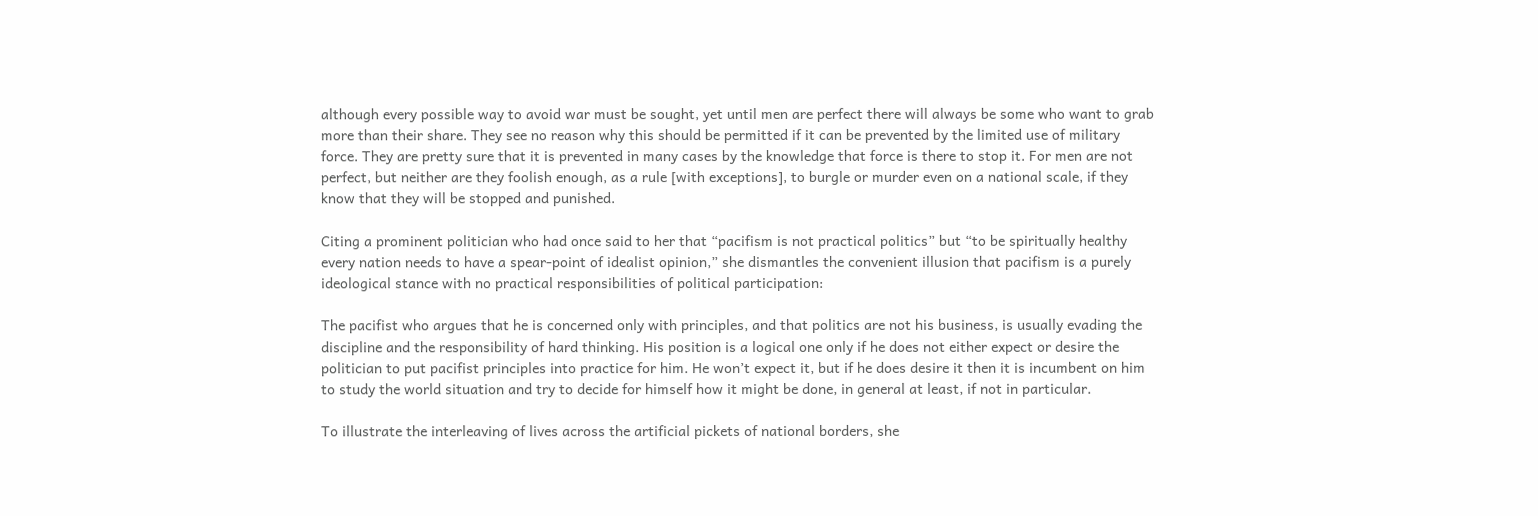although every possible way to avoid war must be sought, yet until men are perfect there will always be some who want to grab more than their share. They see no reason why this should be permitted if it can be prevented by the limited use of military force. They are pretty sure that it is prevented in many cases by the knowledge that force is there to stop it. For men are not perfect, but neither are they foolish enough, as a rule [with exceptions], to burgle or murder even on a national scale, if they know that they will be stopped and punished.

Citing a prominent politician who had once said to her that “pacifism is not practical politics” but “to be spiritually healthy every nation needs to have a spear-point of idealist opinion,” she dismantles the convenient illusion that pacifism is a purely ideological stance with no practical responsibilities of political participation:

The pacifist who argues that he is concerned only with principles, and that politics are not his business, is usually evading the discipline and the responsibility of hard thinking. His position is a logical one only if he does not either expect or desire the politician to put pacifist principles into practice for him. He won’t expect it, but if he does desire it then it is incumbent on him to study the world situation and try to decide for himself how it might be done, in general at least, if not in particular.

To illustrate the interleaving of lives across the artificial pickets of national borders, she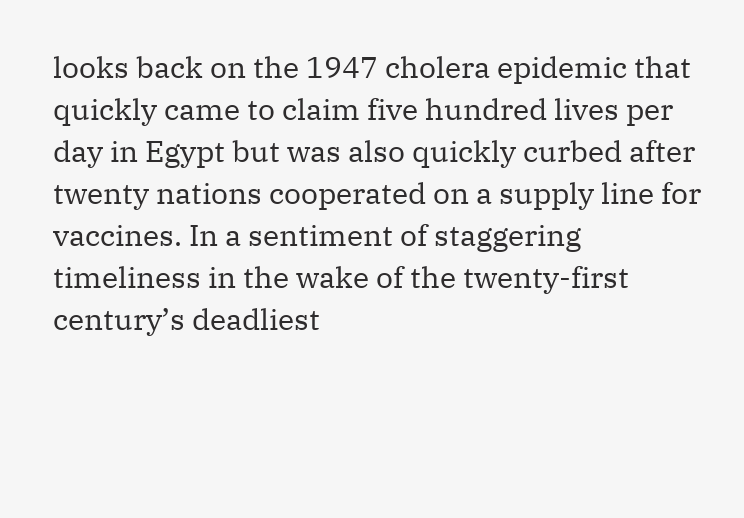looks back on the 1947 cholera epidemic that quickly came to claim five hundred lives per day in Egypt but was also quickly curbed after twenty nations cooperated on a supply line for vaccines. In a sentiment of staggering timeliness in the wake of the twenty-first century’s deadliest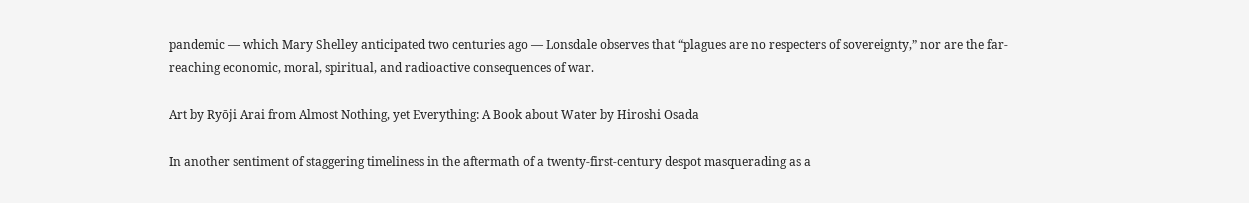pandemic — which Mary Shelley anticipated two centuries ago — Lonsdale observes that “plagues are no respecters of sovereignty,” nor are the far-reaching economic, moral, spiritual, and radioactive consequences of war.

Art by Ryōji Arai from Almost Nothing, yet Everything: A Book about Water by Hiroshi Osada

In another sentiment of staggering timeliness in the aftermath of a twenty-first-century despot masquerading as a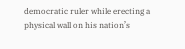democratic ruler while erecting a physical wall on his nation’s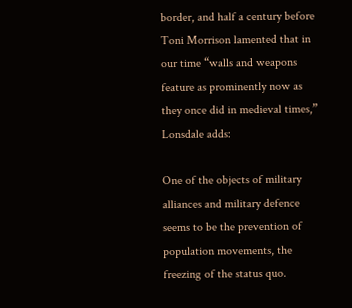border, and half a century before Toni Morrison lamented that in our time “walls and weapons feature as prominently now as they once did in medieval times,” Lonsdale adds:

One of the objects of military alliances and military defence seems to be the prevention of population movements, the freezing of the status quo.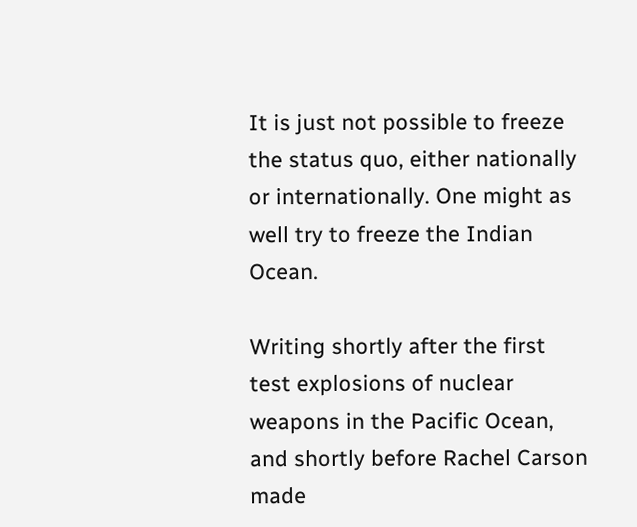It is just not possible to freeze the status quo, either nationally or internationally. One might as well try to freeze the Indian Ocean.

Writing shortly after the first test explosions of nuclear weapons in the Pacific Ocean, and shortly before Rachel Carson made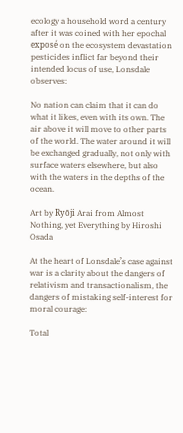ecology a household word a century after it was coined with her epochal exposé on the ecosystem devastation pesticides inflict far beyond their intended locus of use, Lonsdale observes:

No nation can claim that it can do what it likes, even with its own. The air above it will move to other parts of the world. The water around it will be exchanged gradually, not only with surface waters elsewhere, but also with the waters in the depths of the ocean.

Art by Ryōji Arai from Almost Nothing, yet Everything by Hiroshi Osada

At the heart of Lonsdale’s case against war is a clarity about the dangers of relativism and transactionalism, the dangers of mistaking self-interest for moral courage:

Total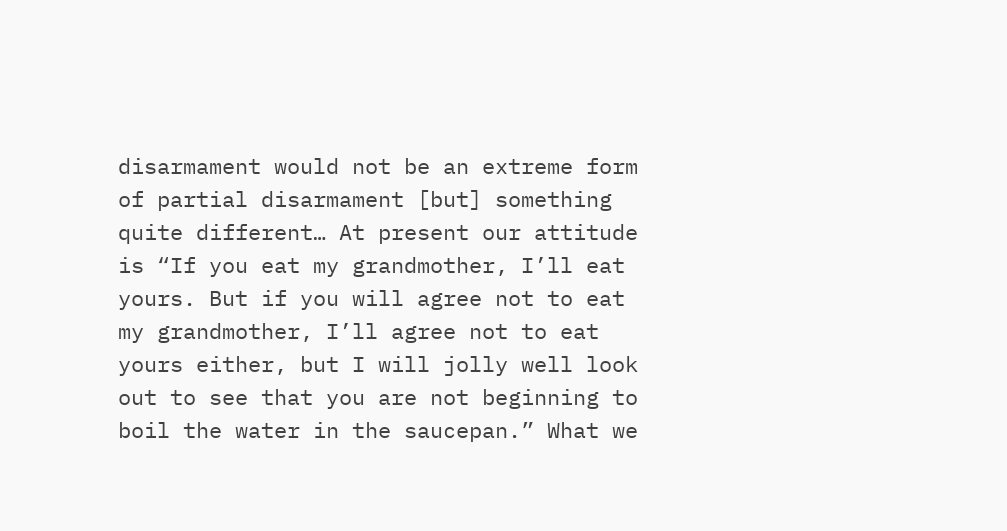disarmament would not be an extreme form of partial disarmament [but] something quite different… At present our attitude is “If you eat my grandmother, I’ll eat yours. But if you will agree not to eat my grandmother, I’ll agree not to eat yours either, but I will jolly well look out to see that you are not beginning to boil the water in the saucepan.” What we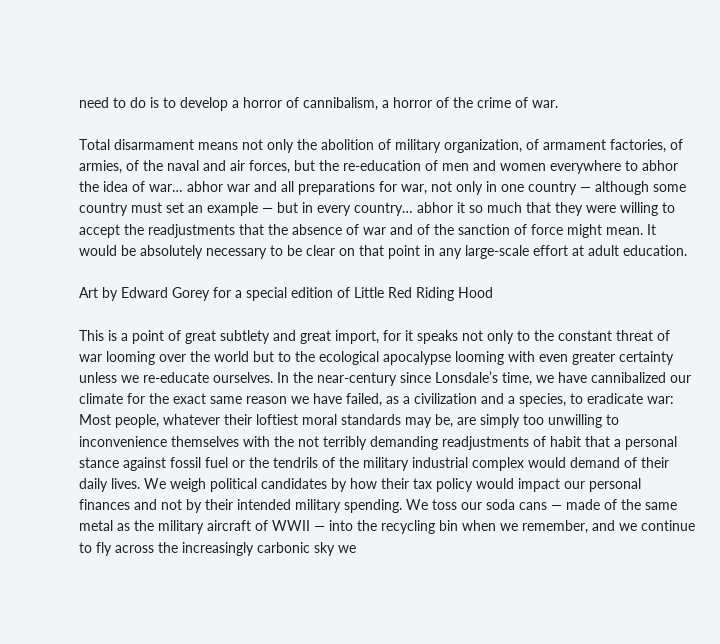need to do is to develop a horror of cannibalism, a horror of the crime of war.

Total disarmament means not only the abolition of military organization, of armament factories, of armies, of the naval and air forces, but the re-education of men and women everywhere to abhor the idea of war… abhor war and all preparations for war, not only in one country — although some country must set an example — but in every country… abhor it so much that they were willing to accept the readjustments that the absence of war and of the sanction of force might mean. It would be absolutely necessary to be clear on that point in any large-scale effort at adult education.

Art by Edward Gorey for a special edition of Little Red Riding Hood

This is a point of great subtlety and great import, for it speaks not only to the constant threat of war looming over the world but to the ecological apocalypse looming with even greater certainty unless we re-educate ourselves. In the near-century since Lonsdale’s time, we have cannibalized our climate for the exact same reason we have failed, as a civilization and a species, to eradicate war: Most people, whatever their loftiest moral standards may be, are simply too unwilling to inconvenience themselves with the not terribly demanding readjustments of habit that a personal stance against fossil fuel or the tendrils of the military industrial complex would demand of their daily lives. We weigh political candidates by how their tax policy would impact our personal finances and not by their intended military spending. We toss our soda cans — made of the same metal as the military aircraft of WWII — into the recycling bin when we remember, and we continue to fly across the increasingly carbonic sky we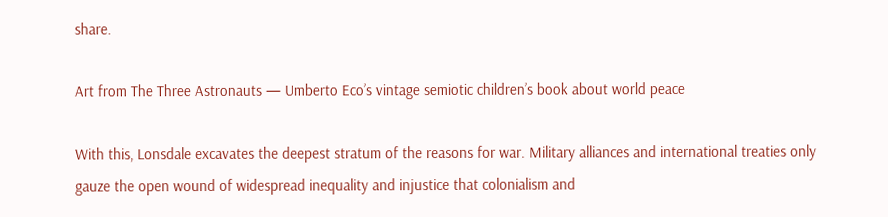share.

Art from The Three Astronauts — Umberto Eco’s vintage semiotic children’s book about world peace

With this, Lonsdale excavates the deepest stratum of the reasons for war. Military alliances and international treaties only gauze the open wound of widespread inequality and injustice that colonialism and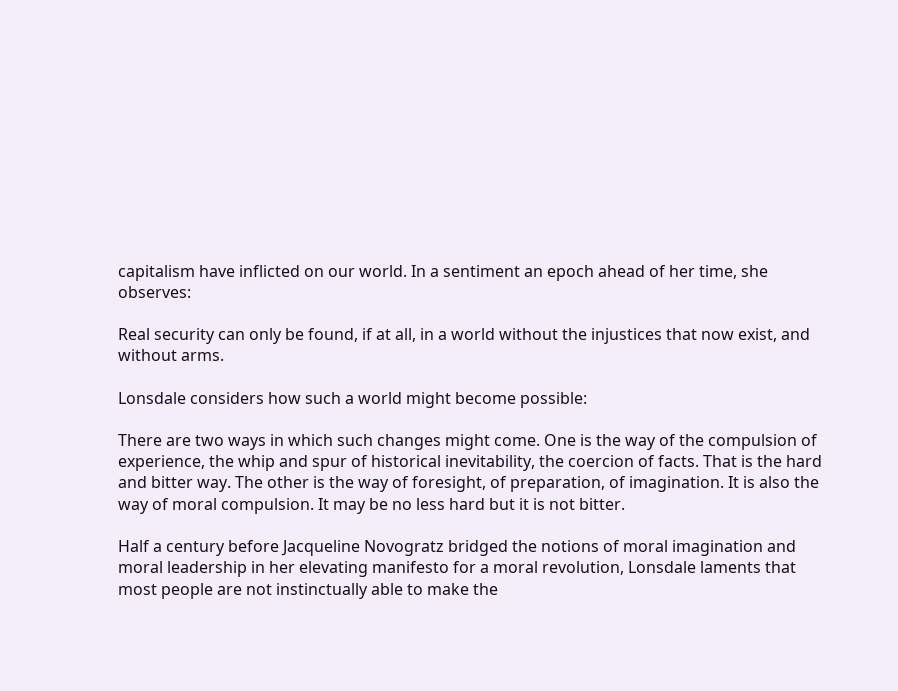capitalism have inflicted on our world. In a sentiment an epoch ahead of her time, she observes:

Real security can only be found, if at all, in a world without the injustices that now exist, and without arms.

Lonsdale considers how such a world might become possible:

There are two ways in which such changes might come. One is the way of the compulsion of experience, the whip and spur of historical inevitability, the coercion of facts. That is the hard and bitter way. The other is the way of foresight, of preparation, of imagination. It is also the way of moral compulsion. It may be no less hard but it is not bitter.

Half a century before Jacqueline Novogratz bridged the notions of moral imagination and moral leadership in her elevating manifesto for a moral revolution, Lonsdale laments that most people are not instinctually able to make the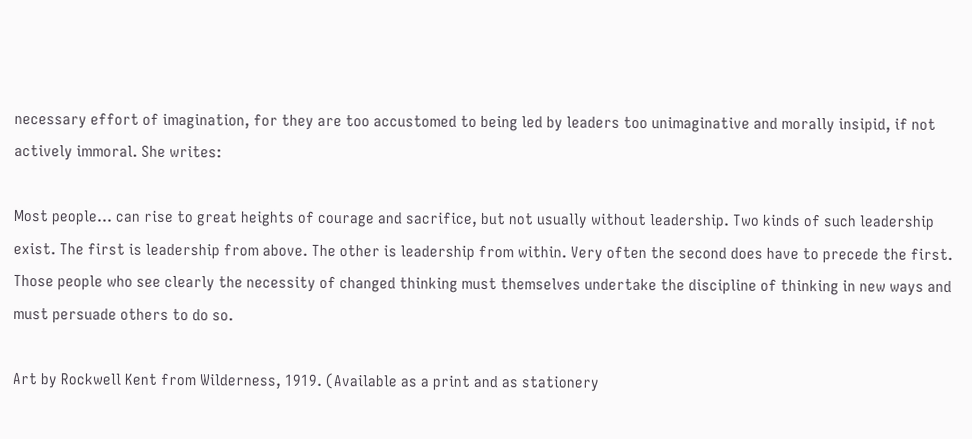necessary effort of imagination, for they are too accustomed to being led by leaders too unimaginative and morally insipid, if not actively immoral. She writes:

Most people… can rise to great heights of courage and sacrifice, but not usually without leadership. Two kinds of such leadership exist. The first is leadership from above. The other is leadership from within. Very often the second does have to precede the first. Those people who see clearly the necessity of changed thinking must themselves undertake the discipline of thinking in new ways and must persuade others to do so.

Art by Rockwell Kent from Wilderness, 1919. (Available as a print and as stationery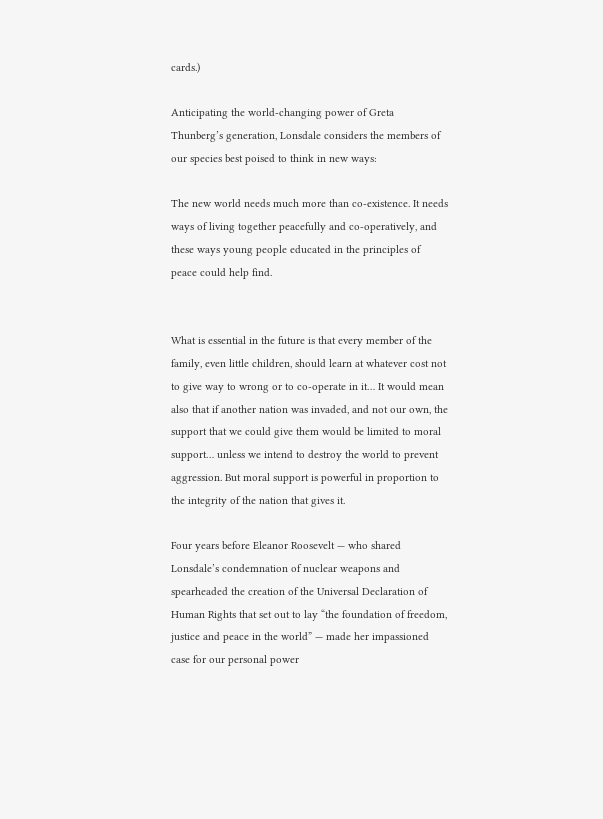cards.)

Anticipating the world-changing power of Greta Thunberg’s generation, Lonsdale considers the members of our species best poised to think in new ways:

The new world needs much more than co-existence. It needs ways of living together peacefully and co-operatively, and these ways young people educated in the principles of peace could help find.


What is essential in the future is that every member of the family, even little children, should learn at whatever cost not to give way to wrong or to co-operate in it… It would mean also that if another nation was invaded, and not our own, the support that we could give them would be limited to moral support… unless we intend to destroy the world to prevent aggression. But moral support is powerful in proportion to the integrity of the nation that gives it.

Four years before Eleanor Roosevelt — who shared Lonsdale’s condemnation of nuclear weapons and spearheaded the creation of the Universal Declaration of Human Rights that set out to lay “the foundation of freedom, justice and peace in the world” — made her impassioned case for our personal power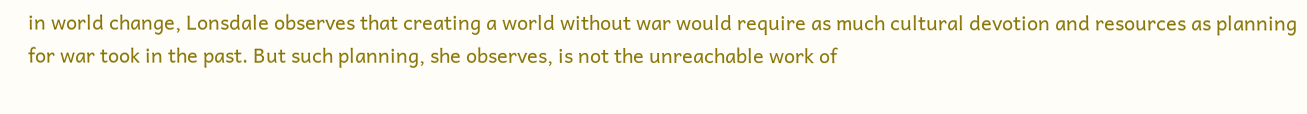in world change, Lonsdale observes that creating a world without war would require as much cultural devotion and resources as planning for war took in the past. But such planning, she observes, is not the unreachable work of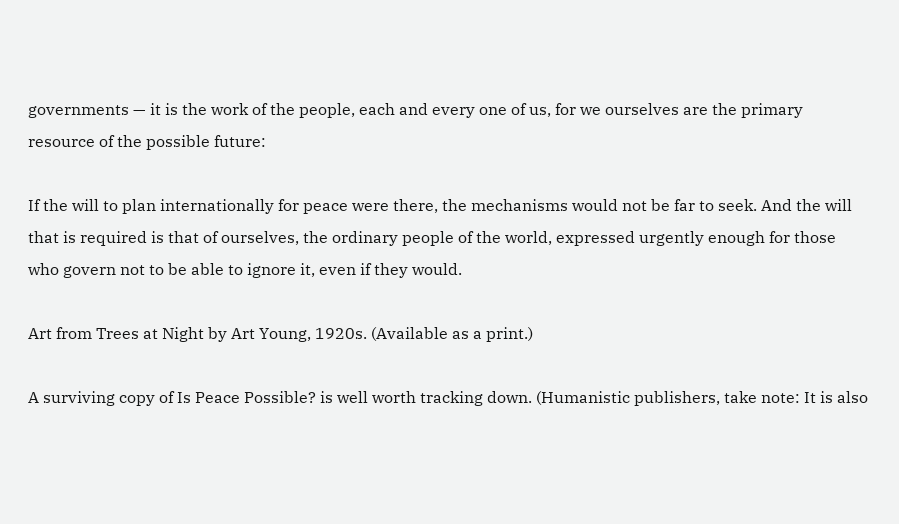governments — it is the work of the people, each and every one of us, for we ourselves are the primary resource of the possible future:

If the will to plan internationally for peace were there, the mechanisms would not be far to seek. And the will that is required is that of ourselves, the ordinary people of the world, expressed urgently enough for those who govern not to be able to ignore it, even if they would.

Art from Trees at Night by Art Young, 1920s. (Available as a print.)

A surviving copy of Is Peace Possible? is well worth tracking down. (Humanistic publishers, take note: It is also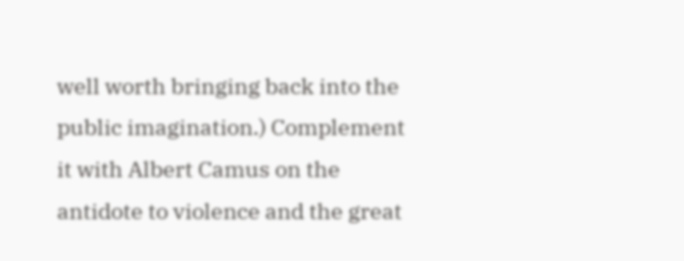well worth bringing back into the public imagination.) Complement it with Albert Camus on the antidote to violence and the great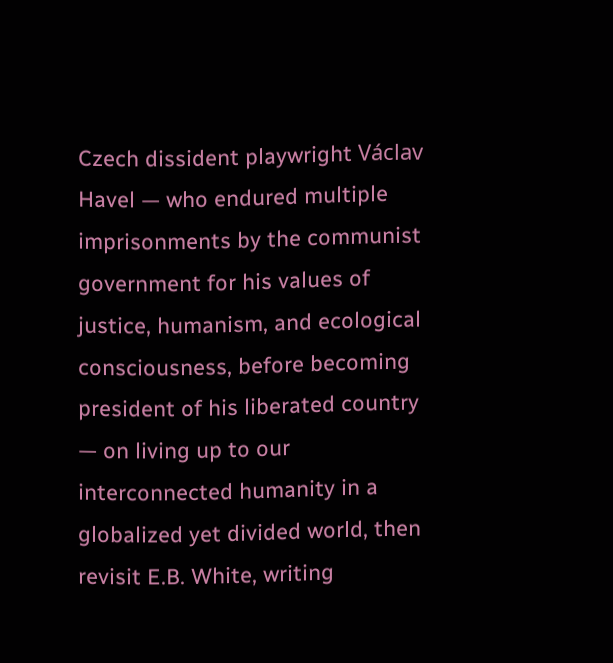Czech dissident playwright Václav Havel — who endured multiple imprisonments by the communist government for his values of justice, humanism, and ecological consciousness, before becoming president of his liberated country — on living up to our interconnected humanity in a globalized yet divided world, then revisit E.B. White, writing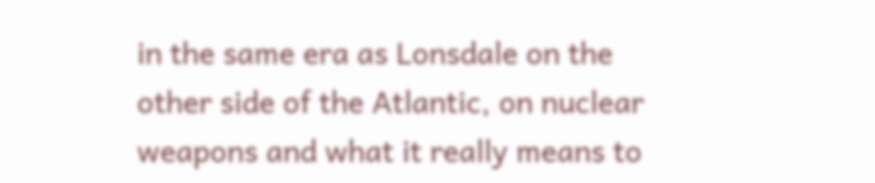in the same era as Lonsdale on the other side of the Atlantic, on nuclear weapons and what it really means to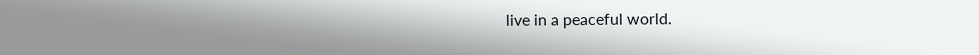live in a peaceful world.